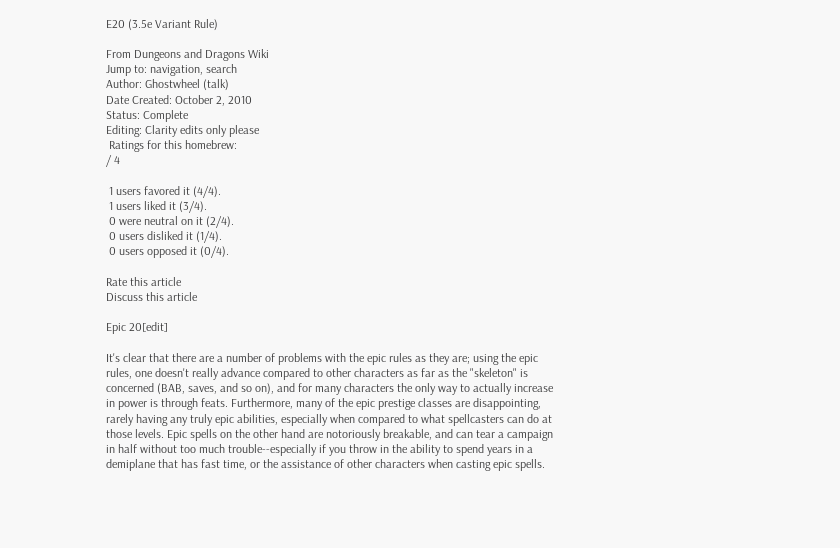E20 (3.5e Variant Rule)

From Dungeons and Dragons Wiki
Jump to: navigation, search
Author: Ghostwheel (talk)
Date Created: October 2, 2010
Status: Complete
Editing: Clarity edits only please
 Ratings for this homebrew:
/ 4

 1 users favored it (4/4).
 1 users liked it (3/4).
 0 were neutral on it (2/4).
 0 users disliked it (1/4).
 0 users opposed it (0/4).

Rate this article
Discuss this article

Epic 20[edit]

It's clear that there are a number of problems with the epic rules as they are; using the epic rules, one doesn't really advance compared to other characters as far as the "skeleton" is concerned (BAB, saves, and so on), and for many characters the only way to actually increase in power is through feats. Furthermore, many of the epic prestige classes are disappointing, rarely having any truly epic abilities, especially when compared to what spellcasters can do at those levels. Epic spells on the other hand are notoriously breakable, and can tear a campaign in half without too much trouble--especially if you throw in the ability to spend years in a demiplane that has fast time, or the assistance of other characters when casting epic spells.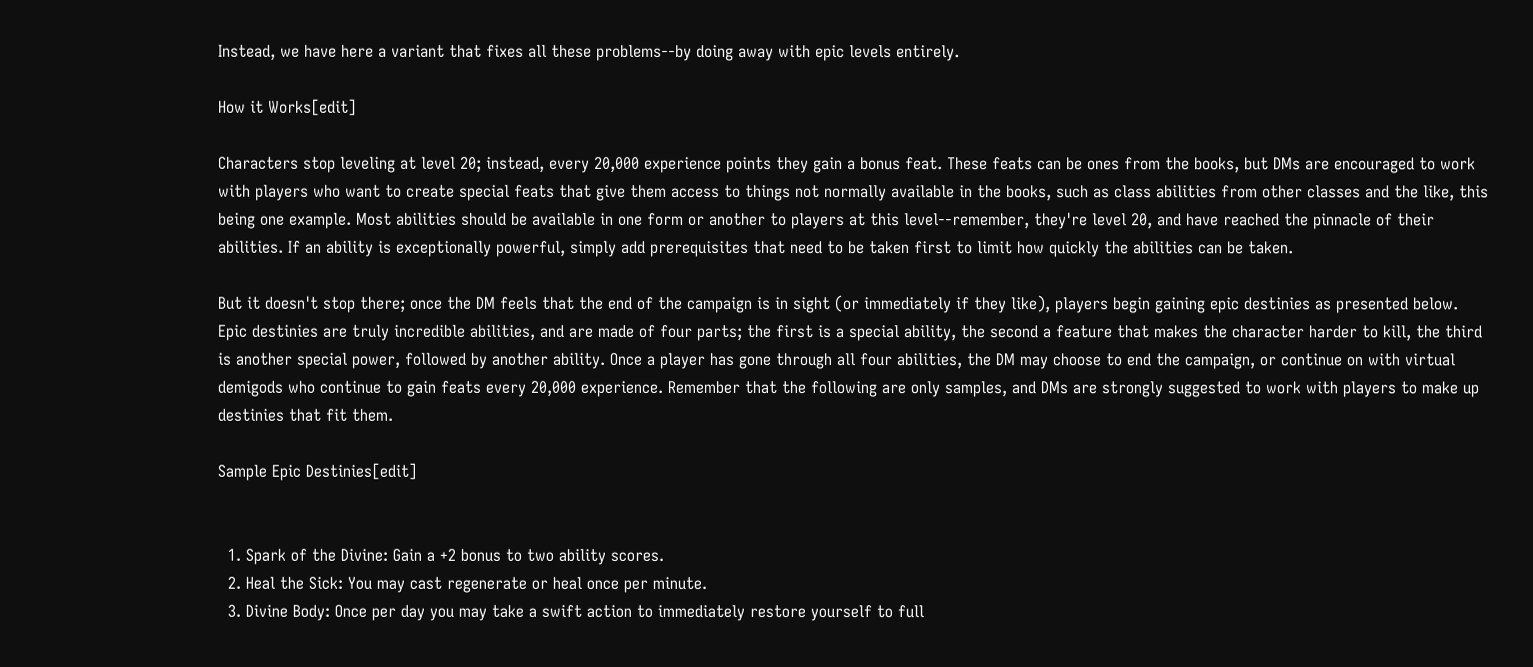Instead, we have here a variant that fixes all these problems--by doing away with epic levels entirely.

How it Works[edit]

Characters stop leveling at level 20; instead, every 20,000 experience points they gain a bonus feat. These feats can be ones from the books, but DMs are encouraged to work with players who want to create special feats that give them access to things not normally available in the books, such as class abilities from other classes and the like, this being one example. Most abilities should be available in one form or another to players at this level--remember, they're level 20, and have reached the pinnacle of their abilities. If an ability is exceptionally powerful, simply add prerequisites that need to be taken first to limit how quickly the abilities can be taken.

But it doesn't stop there; once the DM feels that the end of the campaign is in sight (or immediately if they like), players begin gaining epic destinies as presented below. Epic destinies are truly incredible abilities, and are made of four parts; the first is a special ability, the second a feature that makes the character harder to kill, the third is another special power, followed by another ability. Once a player has gone through all four abilities, the DM may choose to end the campaign, or continue on with virtual demigods who continue to gain feats every 20,000 experience. Remember that the following are only samples, and DMs are strongly suggested to work with players to make up destinies that fit them.

Sample Epic Destinies[edit]


  1. Spark of the Divine: Gain a +2 bonus to two ability scores.
  2. Heal the Sick: You may cast regenerate or heal once per minute.
  3. Divine Body: Once per day you may take a swift action to immediately restore yourself to full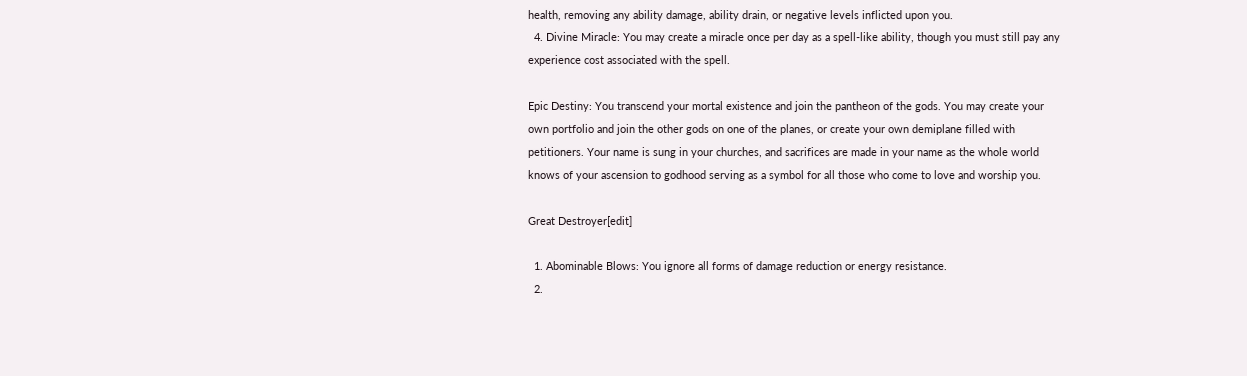health, removing any ability damage, ability drain, or negative levels inflicted upon you.
  4. Divine Miracle: You may create a miracle once per day as a spell-like ability, though you must still pay any experience cost associated with the spell.

Epic Destiny: You transcend your mortal existence and join the pantheon of the gods. You may create your own portfolio and join the other gods on one of the planes, or create your own demiplane filled with petitioners. Your name is sung in your churches, and sacrifices are made in your name as the whole world knows of your ascension to godhood serving as a symbol for all those who come to love and worship you.

Great Destroyer[edit]

  1. Abominable Blows: You ignore all forms of damage reduction or energy resistance.
  2.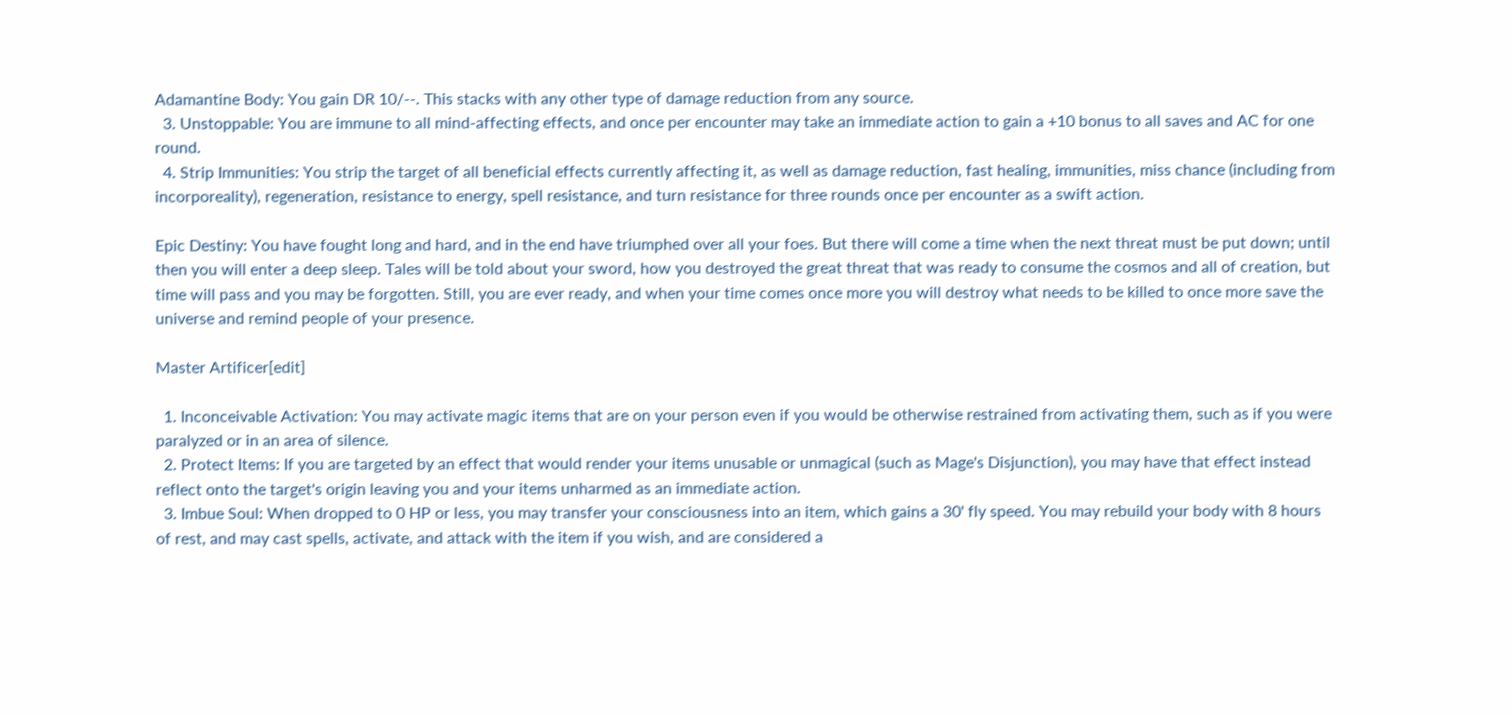Adamantine Body: You gain DR 10/--. This stacks with any other type of damage reduction from any source.
  3. Unstoppable: You are immune to all mind-affecting effects, and once per encounter may take an immediate action to gain a +10 bonus to all saves and AC for one round.
  4. Strip Immunities: You strip the target of all beneficial effects currently affecting it, as well as damage reduction, fast healing, immunities, miss chance (including from incorporeality), regeneration, resistance to energy, spell resistance, and turn resistance for three rounds once per encounter as a swift action.

Epic Destiny: You have fought long and hard, and in the end have triumphed over all your foes. But there will come a time when the next threat must be put down; until then you will enter a deep sleep. Tales will be told about your sword, how you destroyed the great threat that was ready to consume the cosmos and all of creation, but time will pass and you may be forgotten. Still, you are ever ready, and when your time comes once more you will destroy what needs to be killed to once more save the universe and remind people of your presence.

Master Artificer[edit]

  1. Inconceivable Activation: You may activate magic items that are on your person even if you would be otherwise restrained from activating them, such as if you were paralyzed or in an area of silence.
  2. Protect Items: If you are targeted by an effect that would render your items unusable or unmagical (such as Mage's Disjunction), you may have that effect instead reflect onto the target's origin leaving you and your items unharmed as an immediate action.
  3. Imbue Soul: When dropped to 0 HP or less, you may transfer your consciousness into an item, which gains a 30' fly speed. You may rebuild your body with 8 hours of rest, and may cast spells, activate, and attack with the item if you wish, and are considered a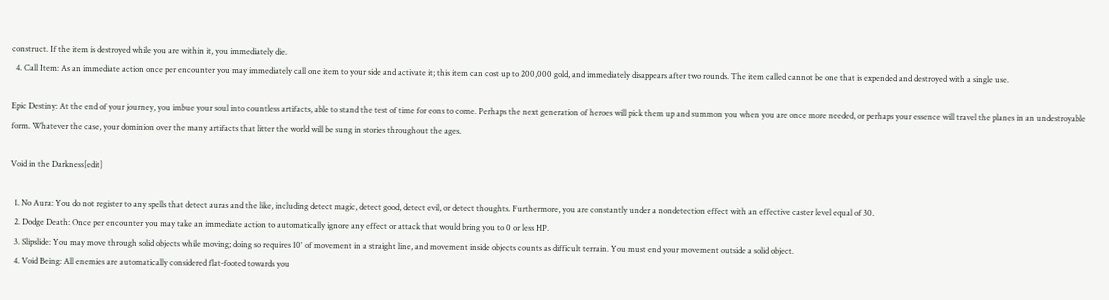construct. If the item is destroyed while you are within it, you immediately die.
  4. Call Item: As an immediate action once per encounter you may immediately call one item to your side and activate it; this item can cost up to 200,000 gold, and immediately disappears after two rounds. The item called cannot be one that is expended and destroyed with a single use.

Epic Destiny: At the end of your journey, you imbue your soul into countless artifacts, able to stand the test of time for eons to come. Perhaps the next generation of heroes will pick them up and summon you when you are once more needed, or perhaps your essence will travel the planes in an undestroyable form. Whatever the case, your dominion over the many artifacts that litter the world will be sung in stories throughout the ages.

Void in the Darkness[edit]

  1. No Aura: You do not register to any spells that detect auras and the like, including detect magic, detect good, detect evil, or detect thoughts. Furthermore, you are constantly under a nondetection effect with an effective caster level equal of 30.
  2. Dodge Death: Once per encounter you may take an immediate action to automatically ignore any effect or attack that would bring you to 0 or less HP.
  3. Slipslide: You may move through solid objects while moving; doing so requires 10' of movement in a straight line, and movement inside objects counts as difficult terrain. You must end your movement outside a solid object.
  4. Void Being: All enemies are automatically considered flat-footed towards you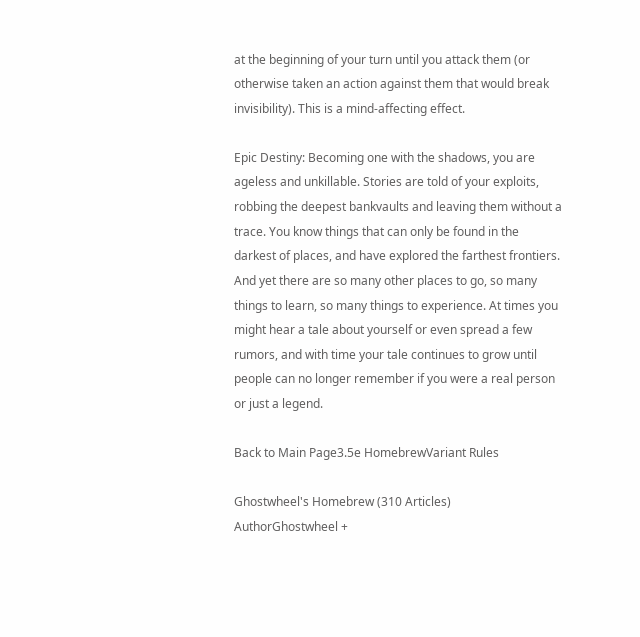at the beginning of your turn until you attack them (or otherwise taken an action against them that would break invisibility). This is a mind-affecting effect.

Epic Destiny: Becoming one with the shadows, you are ageless and unkillable. Stories are told of your exploits, robbing the deepest bankvaults and leaving them without a trace. You know things that can only be found in the darkest of places, and have explored the farthest frontiers. And yet there are so many other places to go, so many things to learn, so many things to experience. At times you might hear a tale about yourself or even spread a few rumors, and with time your tale continues to grow until people can no longer remember if you were a real person or just a legend.

Back to Main Page3.5e HomebrewVariant Rules

Ghostwheel's Homebrew (310 Articles)
AuthorGhostwheel +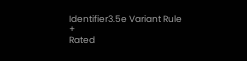Identifier3.5e Variant Rule +
Rated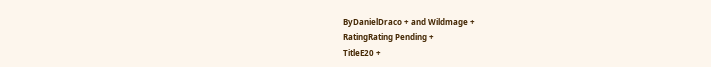ByDanielDraco + and Wildmage +
RatingRating Pending +
TitleE20 +